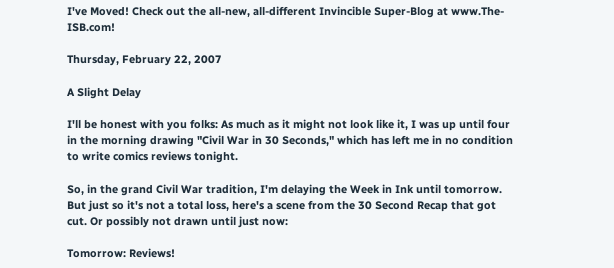I've Moved! Check out the all-new, all-different Invincible Super-Blog at www.The-ISB.com!

Thursday, February 22, 2007

A Slight Delay

I'll be honest with you folks: As much as it might not look like it, I was up until four in the morning drawing "Civil War in 30 Seconds," which has left me in no condition to write comics reviews tonight.

So, in the grand Civil War tradition, I'm delaying the Week in Ink until tomorrow. But just so it's not a total loss, here's a scene from the 30 Second Recap that got cut. Or possibly not drawn until just now:

Tomorrow: Reviews!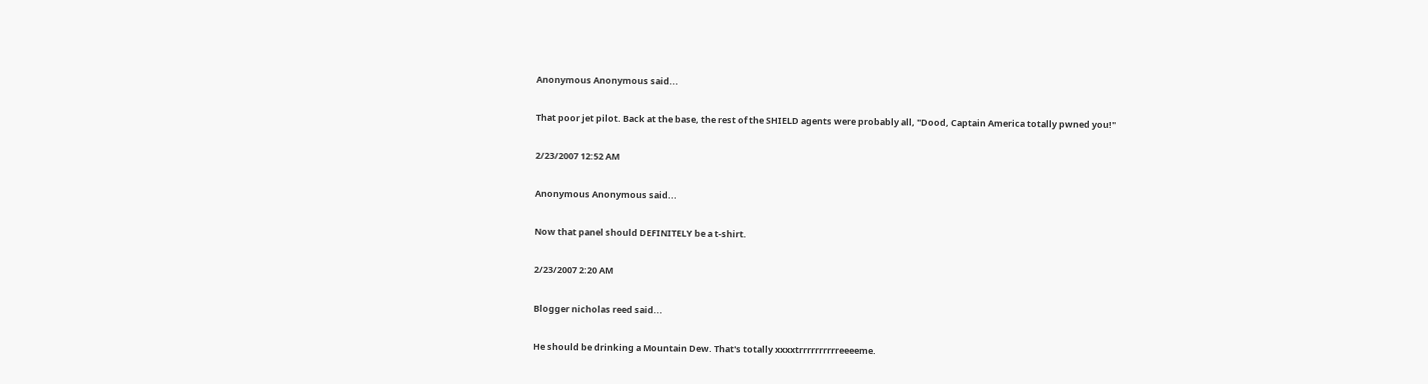Anonymous Anonymous said...

That poor jet pilot. Back at the base, the rest of the SHIELD agents were probably all, "Dood, Captain America totally pwned you!"

2/23/2007 12:52 AM

Anonymous Anonymous said...

Now that panel should DEFINITELY be a t-shirt.

2/23/2007 2:20 AM

Blogger nicholas reed said...

He should be drinking a Mountain Dew. That's totally xxxxtrrrrrrrrrreeeeme.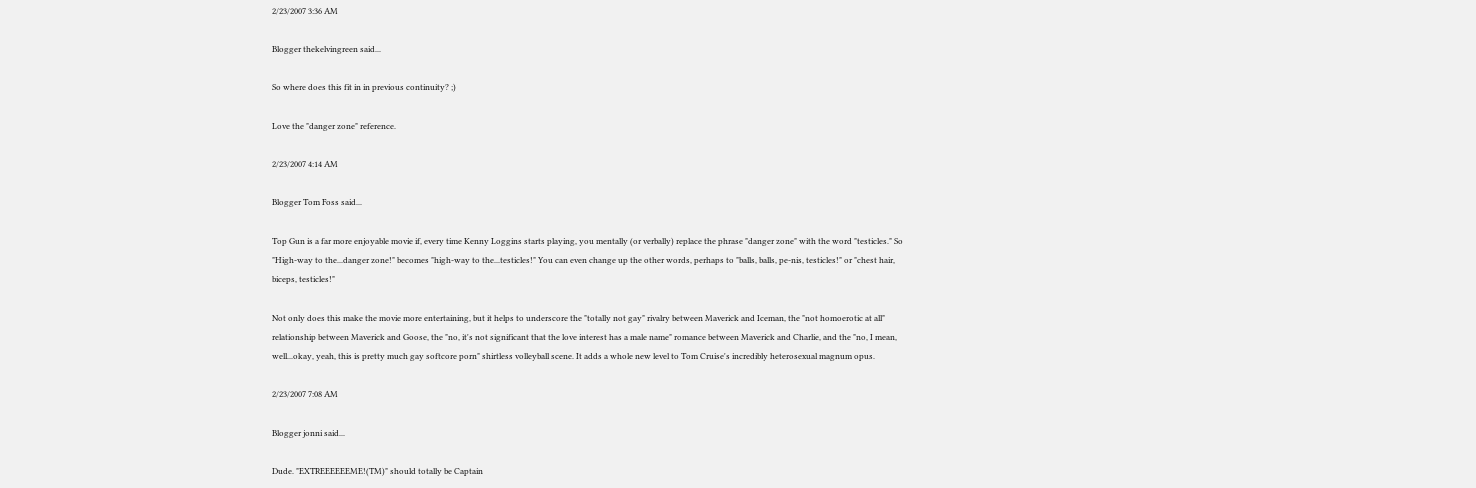2/23/2007 3:36 AM

Blogger thekelvingreen said...

So where does this fit in in previous continuity? ;)

Love the "danger zone" reference.

2/23/2007 4:14 AM

Blogger Tom Foss said...

Top Gun is a far more enjoyable movie if, every time Kenny Loggins starts playing, you mentally (or verbally) replace the phrase "danger zone" with the word "testicles." So "High-way to the...danger zone!" becomes "high-way to the...testicles!" You can even change up the other words, perhaps to "balls, balls, pe-nis, testicles!" or "chest hair, biceps, testicles!"

Not only does this make the movie more entertaining, but it helps to underscore the "totally not gay" rivalry between Maverick and Iceman, the "not homoerotic at all" relationship between Maverick and Goose, the "no, it's not significant that the love interest has a male name" romance between Maverick and Charlie, and the "no, I mean, well...okay, yeah, this is pretty much gay softcore porn" shirtless volleyball scene. It adds a whole new level to Tom Cruise's incredibly heterosexual magnum opus.

2/23/2007 7:08 AM

Blogger jonni said...

Dude. "EXTREEEEEEME!(TM)" should totally be Captain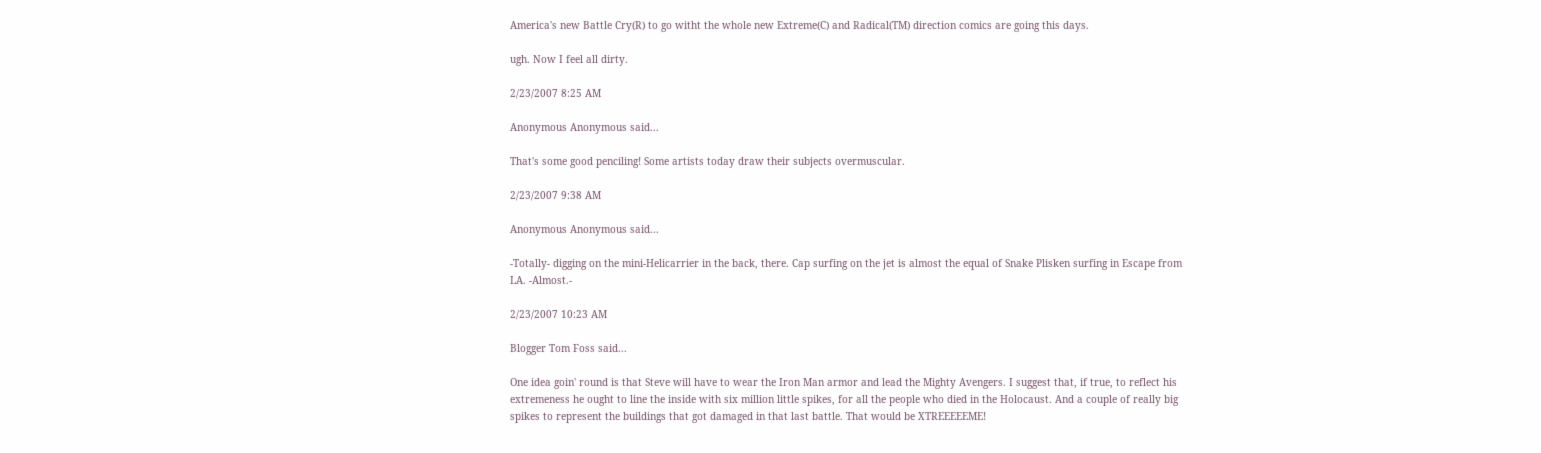America's new Battle Cry(R) to go witht the whole new Extreme(C) and Radical(TM) direction comics are going this days.

ugh. Now I feel all dirty.

2/23/2007 8:25 AM

Anonymous Anonymous said...

That's some good penciling! Some artists today draw their subjects overmuscular.

2/23/2007 9:38 AM

Anonymous Anonymous said...

-Totally- digging on the mini-Helicarrier in the back, there. Cap surfing on the jet is almost the equal of Snake Plisken surfing in Escape from LA. -Almost.-

2/23/2007 10:23 AM

Blogger Tom Foss said...

One idea goin' round is that Steve will have to wear the Iron Man armor and lead the Mighty Avengers. I suggest that, if true, to reflect his extremeness he ought to line the inside with six million little spikes, for all the people who died in the Holocaust. And a couple of really big spikes to represent the buildings that got damaged in that last battle. That would be XTREEEEEME!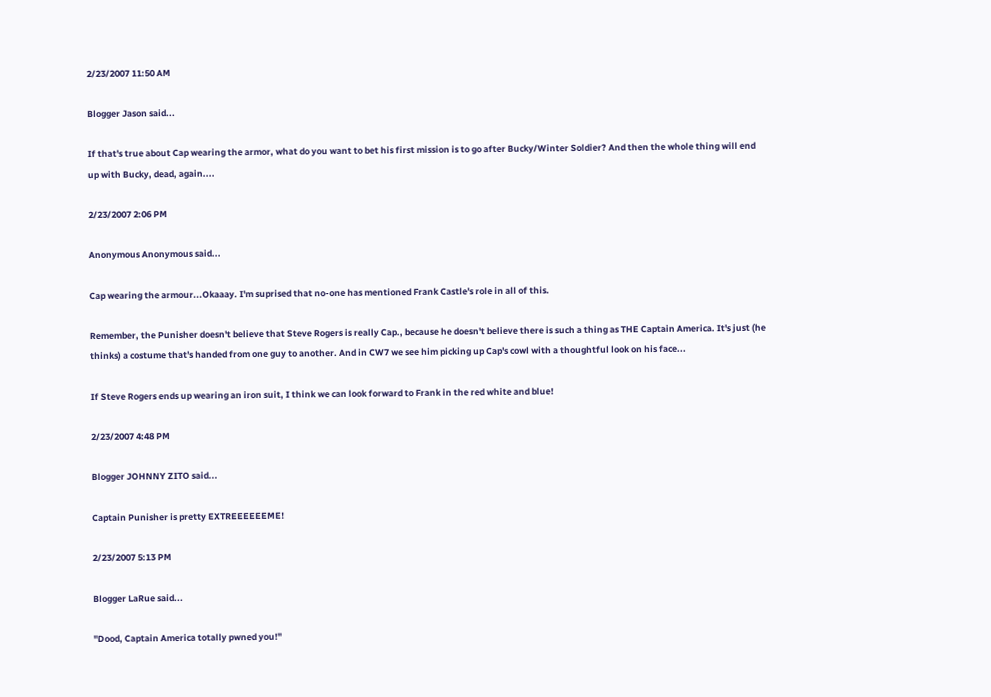2/23/2007 11:50 AM

Blogger Jason said...

If that's true about Cap wearing the armor, what do you want to bet his first mission is to go after Bucky/Winter Soldier? And then the whole thing will end up with Bucky, dead, again....

2/23/2007 2:06 PM

Anonymous Anonymous said...

Cap wearing the armour...Okaaay. I'm suprised that no-one has mentioned Frank Castle's role in all of this.

Remember, the Punisher doesn't believe that Steve Rogers is really Cap., because he doesn't believe there is such a thing as THE Captain America. It's just (he thinks) a costume that's handed from one guy to another. And in CW7 we see him picking up Cap's cowl with a thoughtful look on his face...

If Steve Rogers ends up wearing an iron suit, I think we can look forward to Frank in the red white and blue!

2/23/2007 4:48 PM

Blogger JOHNNY ZITO said...

Captain Punisher is pretty EXTREEEEEEME!

2/23/2007 5:13 PM

Blogger LaRue said...

"Dood, Captain America totally pwned you!"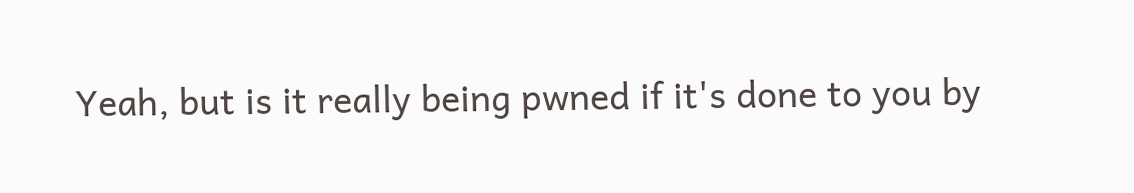Yeah, but is it really being pwned if it's done to you by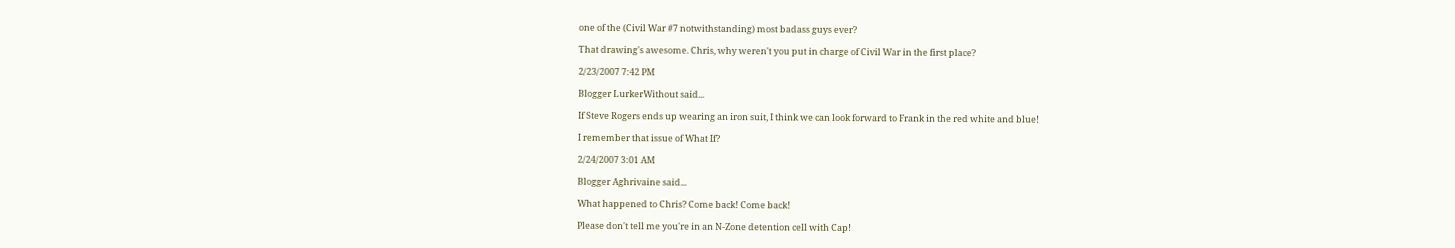one of the (Civil War #7 notwithstanding) most badass guys ever?

That drawing's awesome. Chris, why weren't you put in charge of Civil War in the first place?

2/23/2007 7:42 PM

Blogger LurkerWithout said...

If Steve Rogers ends up wearing an iron suit, I think we can look forward to Frank in the red white and blue!

I remember that issue of What If?

2/24/2007 3:01 AM

Blogger Aghrivaine said...

What happened to Chris? Come back! Come back!

Please don't tell me you're in an N-Zone detention cell with Cap!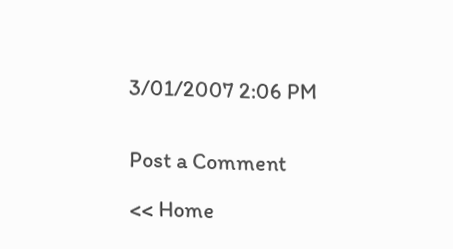3/01/2007 2:06 PM


Post a Comment

<< Home